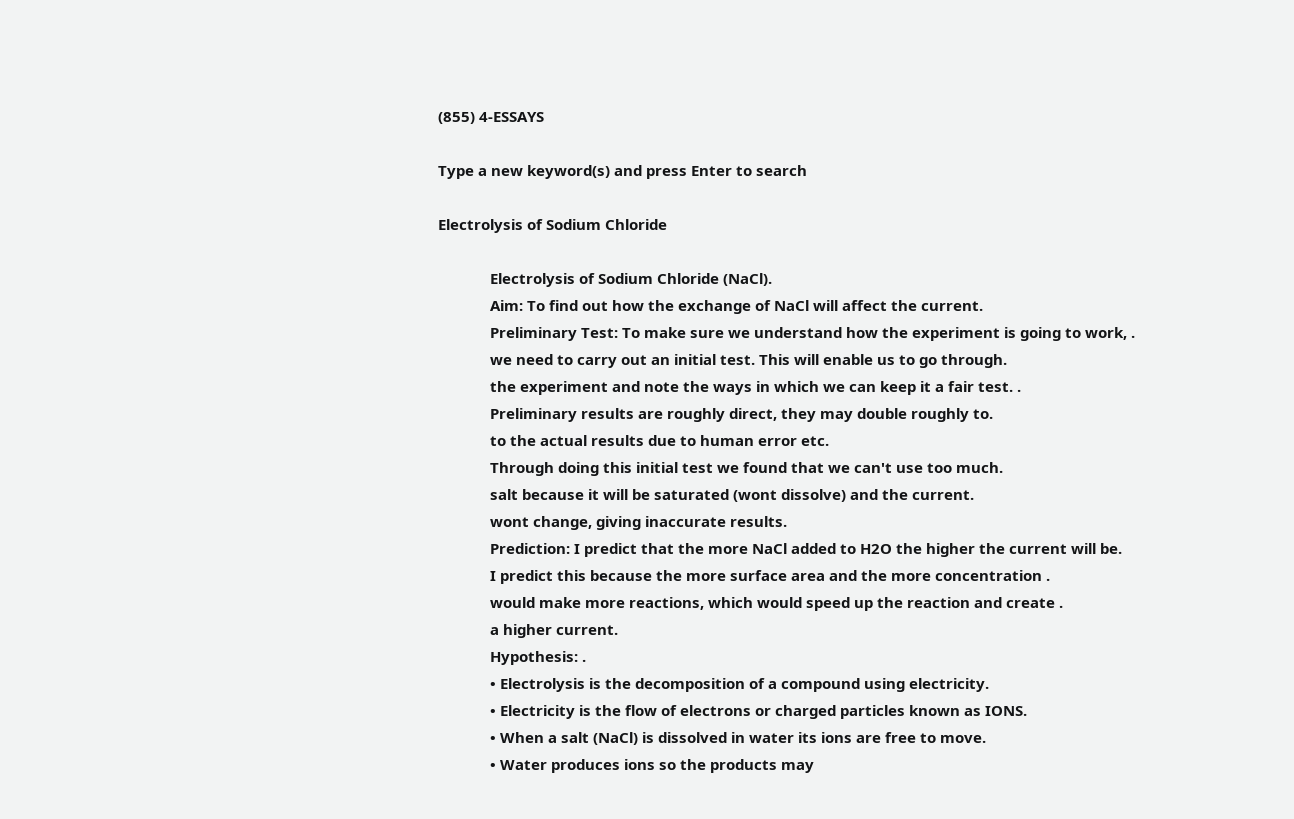(855) 4-ESSAYS

Type a new keyword(s) and press Enter to search

Electrolysis of Sodium Chloride

             Electrolysis of Sodium Chloride (NaCl).
             Aim: To find out how the exchange of NaCl will affect the current.
             Preliminary Test: To make sure we understand how the experiment is going to work, .
             we need to carry out an initial test. This will enable us to go through.
             the experiment and note the ways in which we can keep it a fair test. .
             Preliminary results are roughly direct, they may double roughly to.
             to the actual results due to human error etc.
             Through doing this initial test we found that we can't use too much.
             salt because it will be saturated (wont dissolve) and the current.
             wont change, giving inaccurate results.
             Prediction: I predict that the more NaCl added to H2O the higher the current will be.
             I predict this because the more surface area and the more concentration .
             would make more reactions, which would speed up the reaction and create .
             a higher current.
             Hypothesis: .
             • Electrolysis is the decomposition of a compound using electricity.
             • Electricity is the flow of electrons or charged particles known as IONS.
             • When a salt (NaCl) is dissolved in water its ions are free to move.
             • Water produces ions so the products may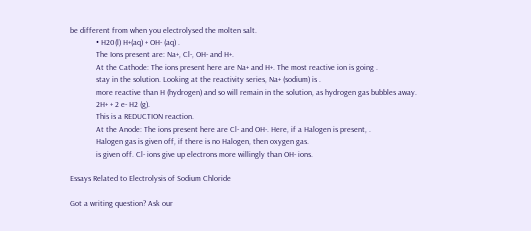be different from when you electrolysed the molten salt.
             • H20(l) H+(aq) + OH- (aq) .
             The Ions present are: Na+, Cl-, OH- and H+.
             At the Cathode: The ions present here are Na+ and H+. The most reactive ion is going .
             stay in the solution. Looking at the reactivity series, Na+ (sodium) is .
             more reactive than H (hydrogen) and so will remain in the solution, as hydrogen gas bubbles away.
             2H+ + 2 e- H2 (g).
             This is a REDUCTION reaction.
             At the Anode: The ions present here are Cl- and OH-. Here, if a Halogen is present, .
             Halogen gas is given off, if there is no Halogen, then oxygen gas.
             is given off. Cl- ions give up electrons more willingly than OH- ions.

Essays Related to Electrolysis of Sodium Chloride

Got a writing question? Ask our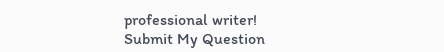professional writer!
Submit My Question